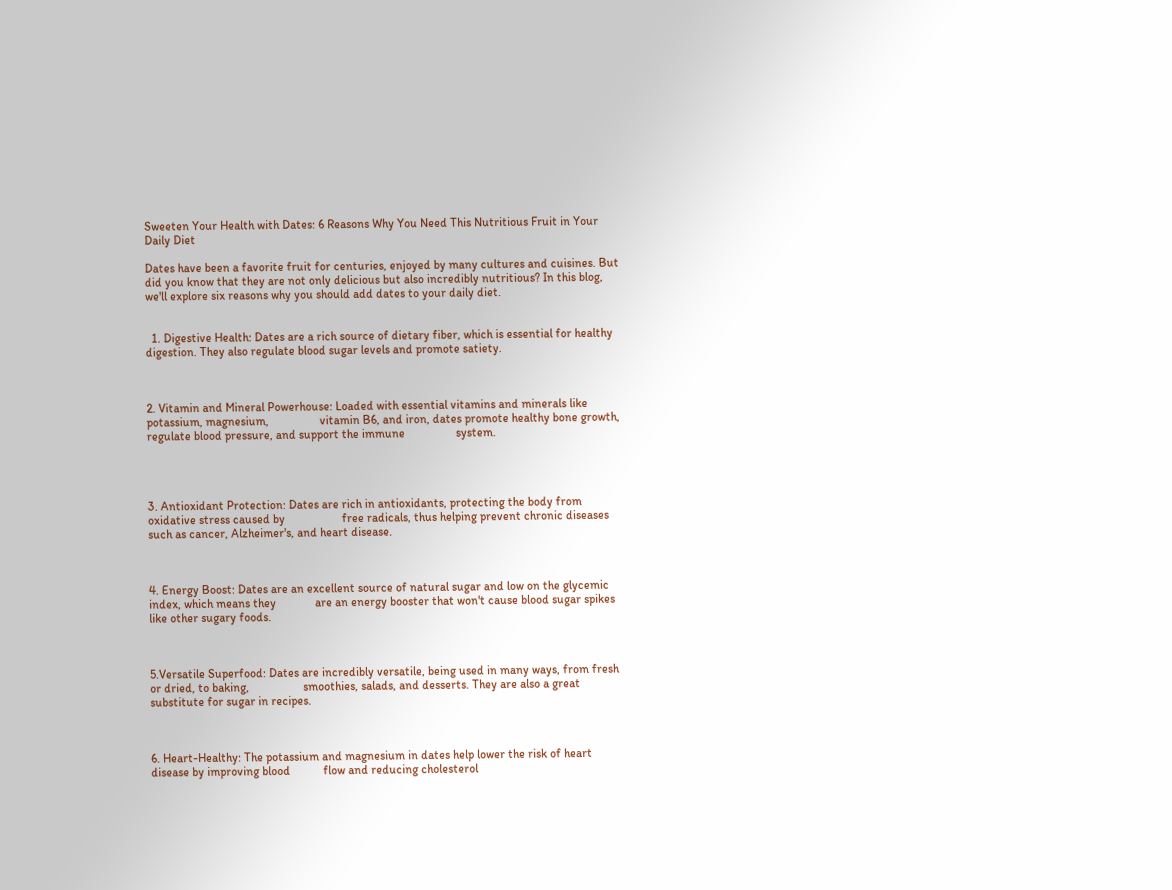Sweeten Your Health with Dates: 6 Reasons Why You Need This Nutritious Fruit in Your Daily Diet

Dates have been a favorite fruit for centuries, enjoyed by many cultures and cuisines. But did you know that they are not only delicious but also incredibly nutritious? In this blog, we'll explore six reasons why you should add dates to your daily diet.


  1. Digestive Health: Dates are a rich source of dietary fiber, which is essential for healthy digestion. They also regulate blood sugar levels and promote satiety.



2. Vitamin and Mineral Powerhouse: Loaded with essential vitamins and minerals like potassium, magnesium,                 vitamin B6, and iron, dates promote healthy bone growth, regulate blood pressure, and support the immune                 system.




3. Antioxidant Protection: Dates are rich in antioxidants, protecting the body from oxidative stress caused by                   free radicals, thus helping prevent chronic diseases such as cancer, Alzheimer's, and heart disease.



4. Energy Boost: Dates are an excellent source of natural sugar and low on the glycemic index, which means they             are an energy booster that won't cause blood sugar spikes like other sugary foods.



5.Versatile Superfood: Dates are incredibly versatile, being used in many ways, from fresh or dried, to baking,                  smoothies, salads, and desserts. They are also a great substitute for sugar in recipes.



6. Heart-Healthy: The potassium and magnesium in dates help lower the risk of heart disease by improving blood           flow and reducing cholesterol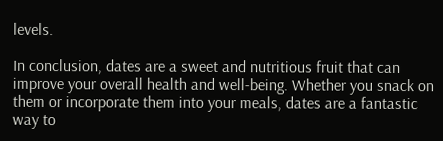levels.

In conclusion, dates are a sweet and nutritious fruit that can improve your overall health and well-being. Whether you snack on them or incorporate them into your meals, dates are a fantastic way to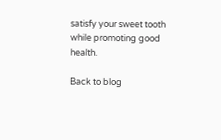satisfy your sweet tooth while promoting good health.

Back to blog